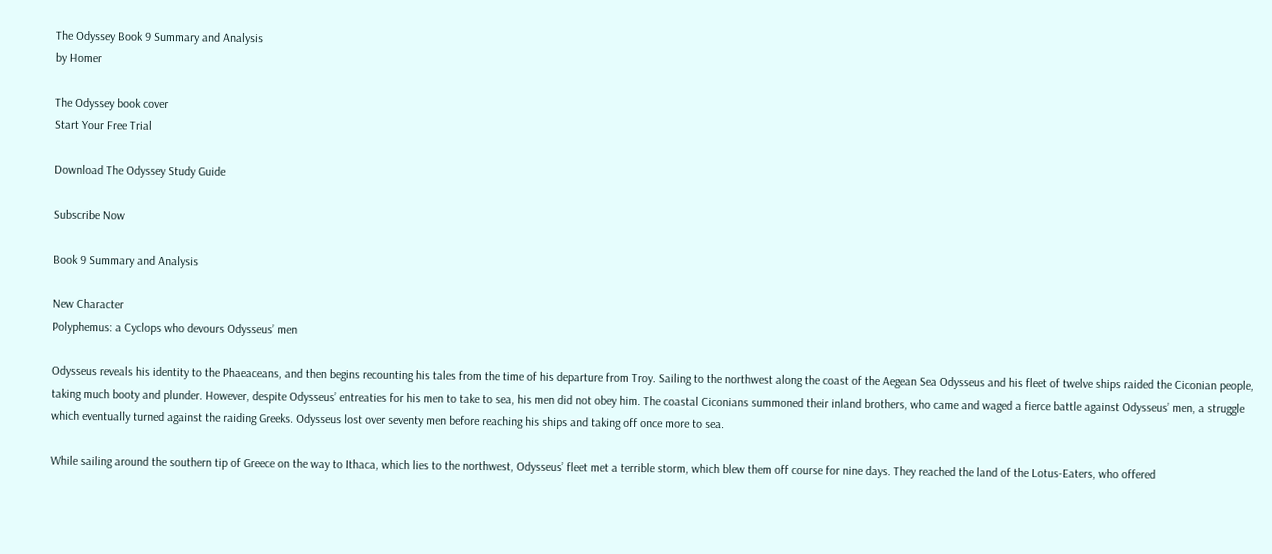The Odyssey Book 9 Summary and Analysis
by Homer

The Odyssey book cover
Start Your Free Trial

Download The Odyssey Study Guide

Subscribe Now

Book 9 Summary and Analysis

New Character
Polyphemus: a Cyclops who devours Odysseus’ men

Odysseus reveals his identity to the Phaeaceans, and then begins recounting his tales from the time of his departure from Troy. Sailing to the northwest along the coast of the Aegean Sea Odysseus and his fleet of twelve ships raided the Ciconian people, taking much booty and plunder. However, despite Odysseus’ entreaties for his men to take to sea, his men did not obey him. The coastal Ciconians summoned their inland brothers, who came and waged a fierce battle against Odysseus’ men, a struggle which eventually turned against the raiding Greeks. Odysseus lost over seventy men before reaching his ships and taking off once more to sea.

While sailing around the southern tip of Greece on the way to Ithaca, which lies to the northwest, Odysseus’ fleet met a terrible storm, which blew them off course for nine days. They reached the land of the Lotus-Eaters, who offered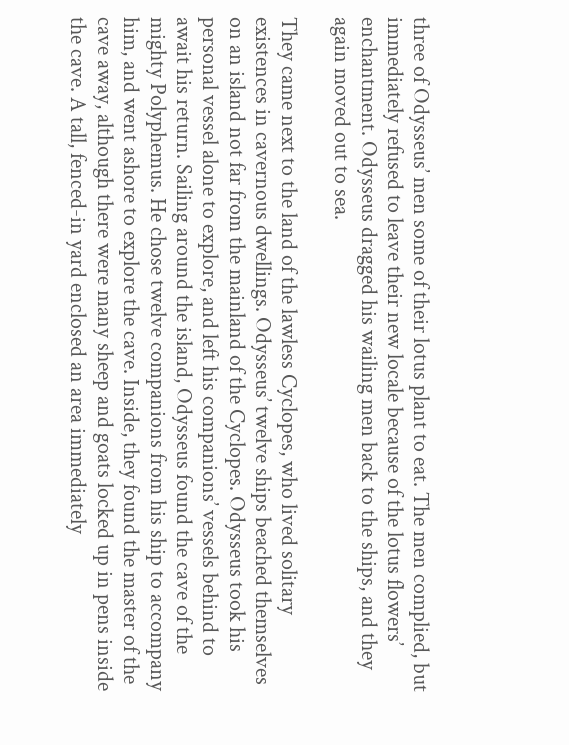three of Odysseus’ men some of their lotus plant to eat. The men complied, but immediately refused to leave their new locale because of the lotus flowers’ enchantment. Odysseus dragged his wailing men back to the ships, and they again moved out to sea.

They came next to the land of the lawless Cyclopes, who lived solitary existences in cavernous dwellings. Odysseus’ twelve ships beached themselves on an island not far from the mainland of the Cyclopes. Odysseus took his personal vessel alone to explore, and left his companions’ vessels behind to await his return. Sailing around the island, Odysseus found the cave of the mighty Polyphemus. He chose twelve companions from his ship to accompany him, and went ashore to explore the cave. Inside, they found the master of the cave away, although there were many sheep and goats locked up in pens inside the cave. A tall, fenced-in yard enclosed an area immediately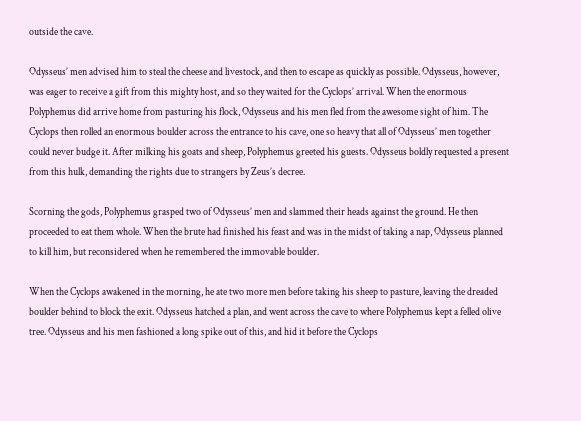outside the cave.

Odysseus’ men advised him to steal the cheese and livestock, and then to escape as quickly as possible. Odysseus, however, was eager to receive a gift from this mighty host, and so they waited for the Cyclops’ arrival. When the enormous Polyphemus did arrive home from pasturing his flock, Odysseus and his men fled from the awesome sight of him. The Cyclops then rolled an enormous boulder across the entrance to his cave, one so heavy that all of Odysseus’ men together could never budge it. After milking his goats and sheep, Polyphemus greeted his guests. Odysseus boldly requested a present from this hulk, demanding the rights due to strangers by Zeus’s decree.

Scorning the gods, Polyphemus grasped two of Odysseus’ men and slammed their heads against the ground. He then proceeded to eat them whole. When the brute had finished his feast and was in the midst of taking a nap, Odysseus planned to kill him, but reconsidered when he remembered the immovable boulder.

When the Cyclops awakened in the morning, he ate two more men before taking his sheep to pasture, leaving the dreaded boulder behind to block the exit. Odysseus hatched a plan, and went across the cave to where Polyphemus kept a felled olive tree. Odysseus and his men fashioned a long spike out of this, and hid it before the Cyclops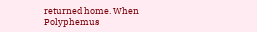returned home. When Polyphemus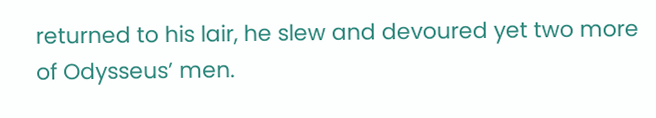returned to his lair, he slew and devoured yet two more of Odysseus’ men.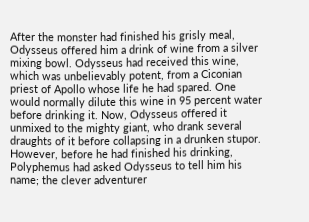After the monster had finished his grisly meal, Odysseus offered him a drink of wine from a silver mixing bowl. Odysseus had received this wine, which was unbelievably potent, from a Ciconian priest of Apollo whose life he had spared. One would normally dilute this wine in 95 percent water before drinking it. Now, Odysseus offered it unmixed to the mighty giant, who drank several draughts of it before collapsing in a drunken stupor. However, before he had finished his drinking, Polyphemus had asked Odysseus to tell him his name; the clever adventurer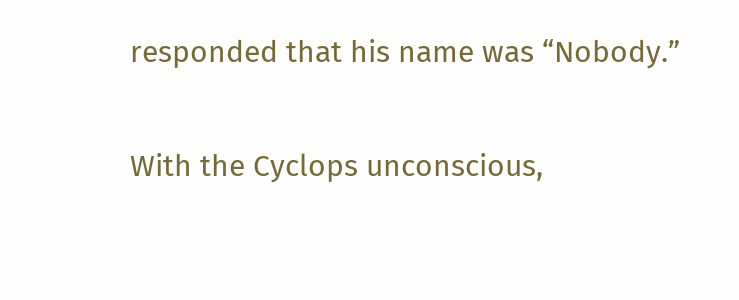responded that his name was “Nobody.”

With the Cyclops unconscious,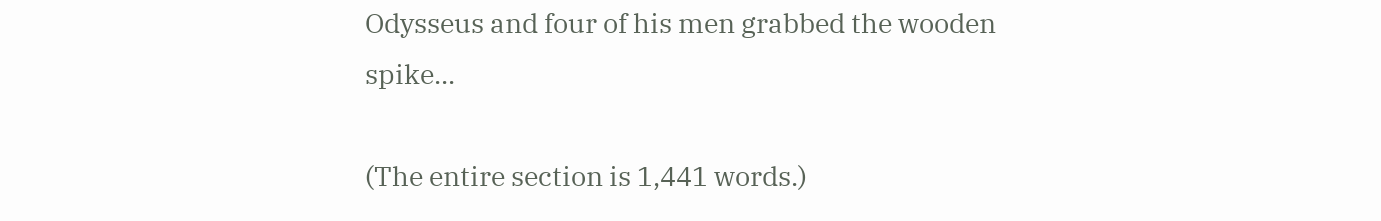Odysseus and four of his men grabbed the wooden spike...

(The entire section is 1,441 words.)